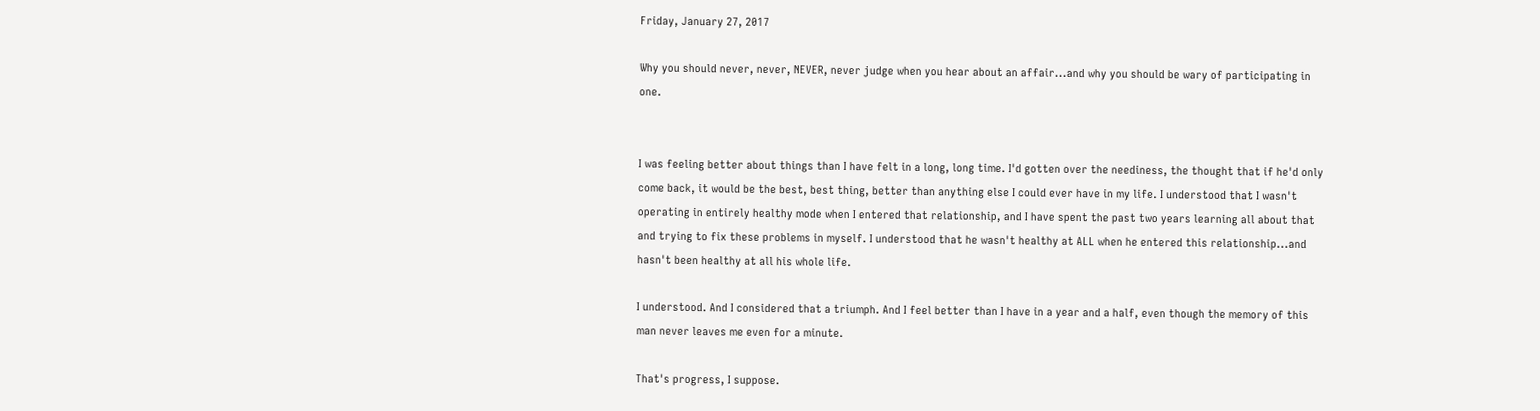Friday, January 27, 2017

Why you should never, never, NEVER, never judge when you hear about an affair...and why you should be wary of participating in one.


I was feeling better about things than I have felt in a long, long time. I'd gotten over the neediness, the thought that if he'd only come back, it would be the best, best thing, better than anything else I could ever have in my life. I understood that I wasn't operating in entirely healthy mode when I entered that relationship, and I have spent the past two years learning all about that and trying to fix these problems in myself. I understood that he wasn't healthy at ALL when he entered this relationship...and hasn't been healthy at all his whole life.

I understood. And I considered that a triumph. And I feel better than I have in a year and a half, even though the memory of this man never leaves me even for a minute.

That's progress, I suppose.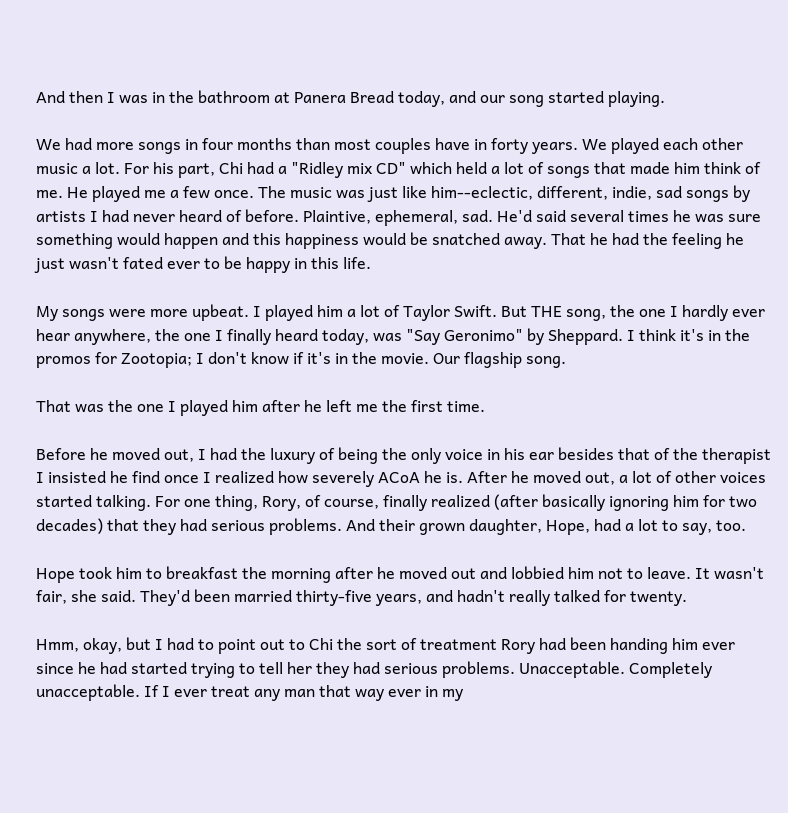And then I was in the bathroom at Panera Bread today, and our song started playing.

We had more songs in four months than most couples have in forty years. We played each other music a lot. For his part, Chi had a "Ridley mix CD" which held a lot of songs that made him think of me. He played me a few once. The music was just like him--eclectic, different, indie, sad songs by artists I had never heard of before. Plaintive, ephemeral, sad. He'd said several times he was sure something would happen and this happiness would be snatched away. That he had the feeling he just wasn't fated ever to be happy in this life.

My songs were more upbeat. I played him a lot of Taylor Swift. But THE song, the one I hardly ever hear anywhere, the one I finally heard today, was "Say Geronimo" by Sheppard. I think it's in the promos for Zootopia; I don't know if it's in the movie. Our flagship song.

That was the one I played him after he left me the first time.

Before he moved out, I had the luxury of being the only voice in his ear besides that of the therapist I insisted he find once I realized how severely ACoA he is. After he moved out, a lot of other voices started talking. For one thing, Rory, of course, finally realized (after basically ignoring him for two decades) that they had serious problems. And their grown daughter, Hope, had a lot to say, too.

Hope took him to breakfast the morning after he moved out and lobbied him not to leave. It wasn't fair, she said. They'd been married thirty-five years, and hadn't really talked for twenty.

Hmm, okay, but I had to point out to Chi the sort of treatment Rory had been handing him ever since he had started trying to tell her they had serious problems. Unacceptable. Completely unacceptable. If I ever treat any man that way ever in my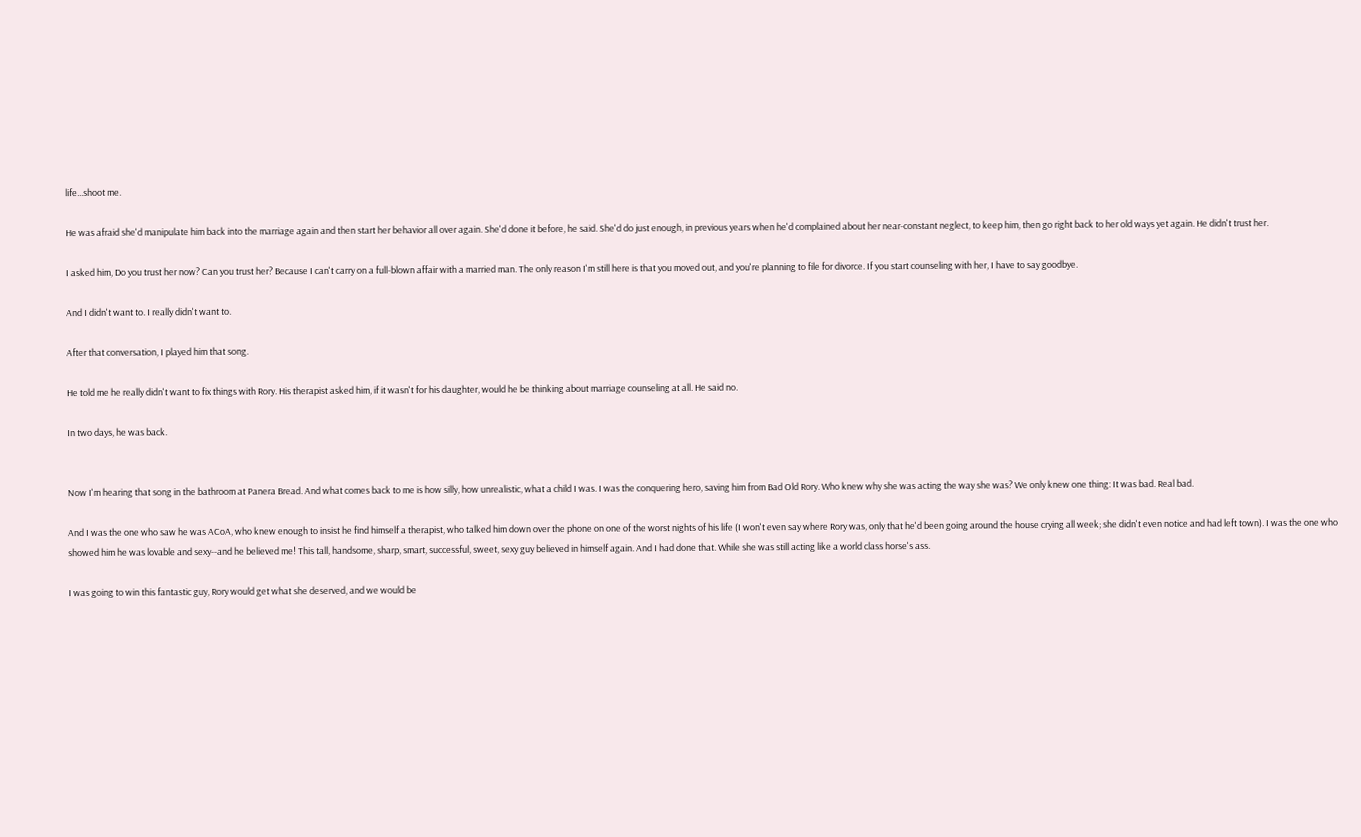life...shoot me.

He was afraid she'd manipulate him back into the marriage again and then start her behavior all over again. She'd done it before, he said. She'd do just enough, in previous years when he'd complained about her near-constant neglect, to keep him, then go right back to her old ways yet again. He didn't trust her.

I asked him, Do you trust her now? Can you trust her? Because I can't carry on a full-blown affair with a married man. The only reason I'm still here is that you moved out, and you're planning to file for divorce. If you start counseling with her, I have to say goodbye.

And I didn't want to. I really didn't want to.

After that conversation, I played him that song.

He told me he really didn't want to fix things with Rory. His therapist asked him, if it wasn't for his daughter, would he be thinking about marriage counseling at all. He said no.

In two days, he was back.


Now I'm hearing that song in the bathroom at Panera Bread. And what comes back to me is how silly, how unrealistic, what a child I was. I was the conquering hero, saving him from Bad Old Rory. Who knew why she was acting the way she was? We only knew one thing: It was bad. Real bad.

And I was the one who saw he was ACoA, who knew enough to insist he find himself a therapist, who talked him down over the phone on one of the worst nights of his life (I won't even say where Rory was, only that he'd been going around the house crying all week; she didn't even notice and had left town). I was the one who showed him he was lovable and sexy--and he believed me! This tall, handsome, sharp, smart, successful, sweet, sexy guy believed in himself again. And I had done that. While she was still acting like a world class horse's ass.

I was going to win this fantastic guy, Rory would get what she deserved, and we would be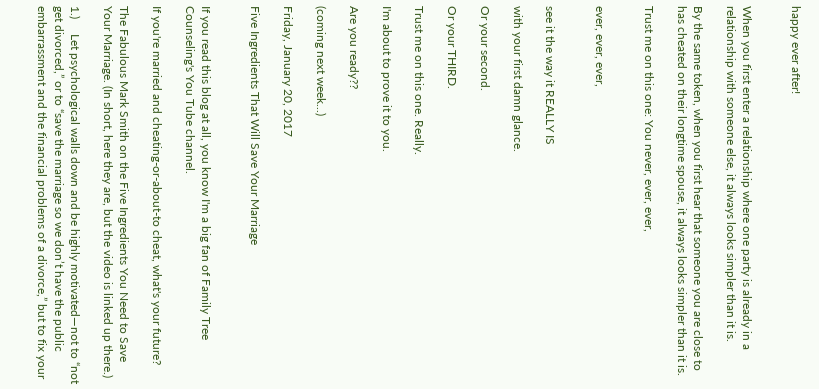happy ever after!


When you first enter a relationship where one party is already in a relationship with someone else, it always looks simpler than it is.

By the same token, when you first hear that someone you are close to has cheated on their longtime spouse, it always looks simpler than it is.

Trust me on this one: You never, ever, ever,


ever, ever, ever,


see it the way it REALLY IS

with your first damn glance.

Or your second.

Or your THIRD.

Trust me on this one. Really.

I'm about to prove it to you.

Are you ready??

(coming next week...)

Friday, January 20, 2017

Five Ingredients That Will Save Your Marriage


If you read this blog at all, you know I'm a big fan of Family Tree Counseling's You Tube channel.

If you're married and cheating-or-about-to cheat, what's your future?

The Fabulous Mark Smith on the Five Ingredients You Need to Save Your Marriage. (In short, here they are, but the video is linked up there.)

1.)     Let psychological walls down and be highly motivated—not to “not get divorced,” or to “save the marriage so we don’t have the public embarrassment and the financial problems of a divorce,” but to fix your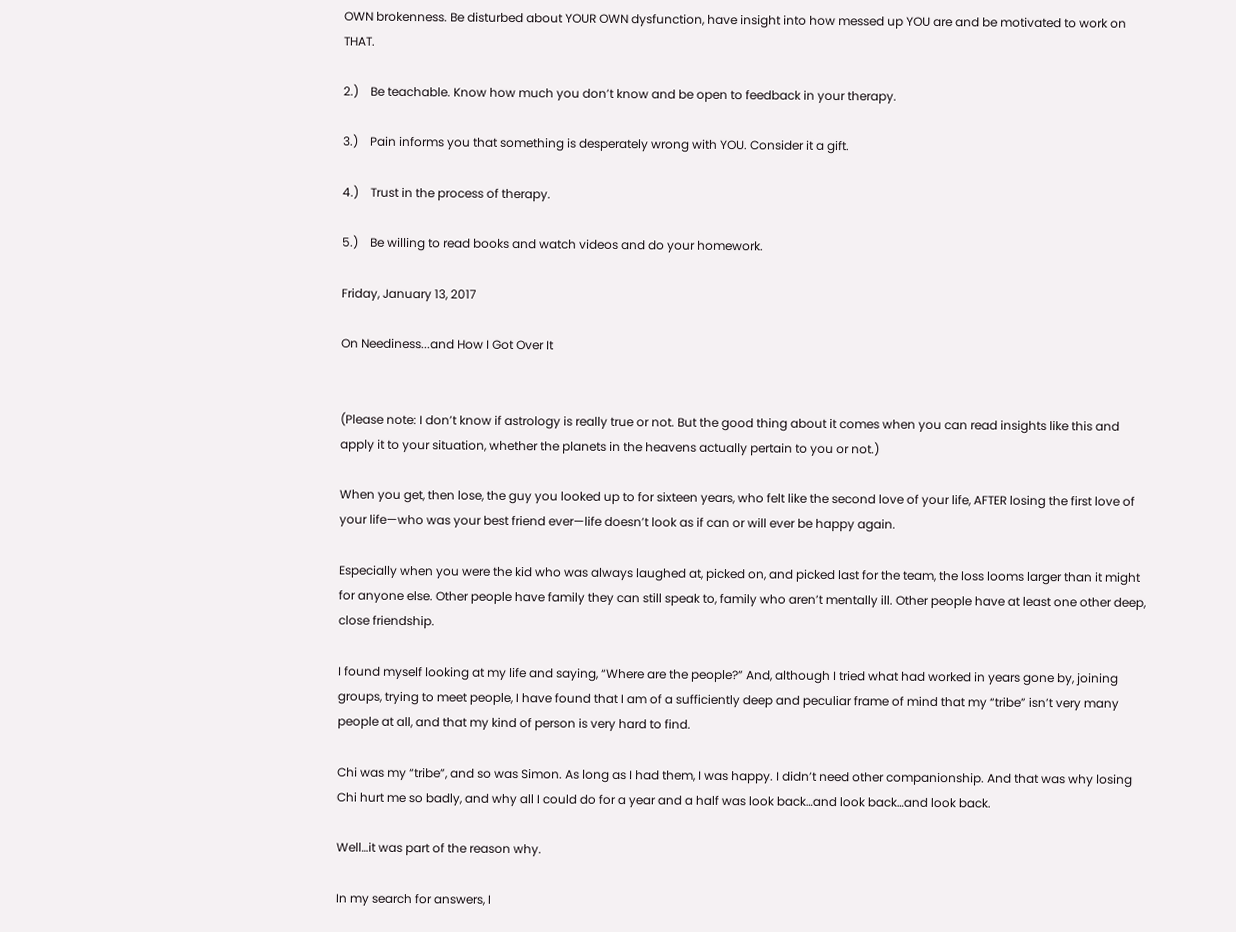OWN brokenness. Be disturbed about YOUR OWN dysfunction, have insight into how messed up YOU are and be motivated to work on THAT.

2.)    Be teachable. Know how much you don’t know and be open to feedback in your therapy.

3.)    Pain informs you that something is desperately wrong with YOU. Consider it a gift.

4.)    Trust in the process of therapy.

5.)    Be willing to read books and watch videos and do your homework.

Friday, January 13, 2017

On Neediness...and How I Got Over It


(Please note: I don’t know if astrology is really true or not. But the good thing about it comes when you can read insights like this and apply it to your situation, whether the planets in the heavens actually pertain to you or not.)

When you get, then lose, the guy you looked up to for sixteen years, who felt like the second love of your life, AFTER losing the first love of your life—who was your best friend ever—life doesn’t look as if can or will ever be happy again.

Especially when you were the kid who was always laughed at, picked on, and picked last for the team, the loss looms larger than it might for anyone else. Other people have family they can still speak to, family who aren’t mentally ill. Other people have at least one other deep, close friendship.

I found myself looking at my life and saying, “Where are the people?” And, although I tried what had worked in years gone by, joining groups, trying to meet people, I have found that I am of a sufficiently deep and peculiar frame of mind that my “tribe” isn’t very many people at all, and that my kind of person is very hard to find.

Chi was my “tribe”, and so was Simon. As long as I had them, I was happy. I didn’t need other companionship. And that was why losing Chi hurt me so badly, and why all I could do for a year and a half was look back…and look back…and look back.

Well…it was part of the reason why.

In my search for answers, I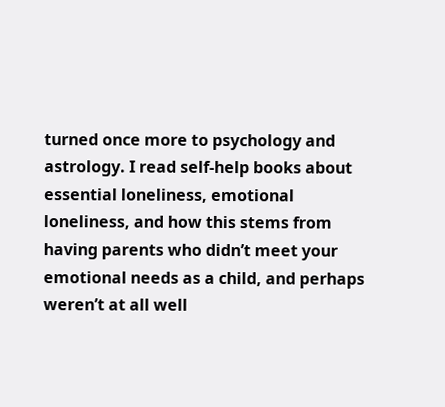turned once more to psychology and astrology. I read self-help books about essential loneliness, emotional loneliness, and how this stems from having parents who didn’t meet your emotional needs as a child, and perhaps weren’t at all well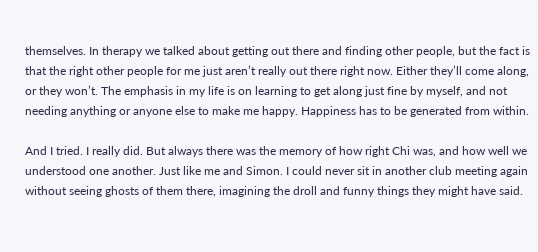themselves. In therapy we talked about getting out there and finding other people, but the fact is that the right other people for me just aren’t really out there right now. Either they’ll come along, or they won’t. The emphasis in my life is on learning to get along just fine by myself, and not needing anything or anyone else to make me happy. Happiness has to be generated from within.

And I tried. I really did. But always there was the memory of how right Chi was, and how well we understood one another. Just like me and Simon. I could never sit in another club meeting again without seeing ghosts of them there, imagining the droll and funny things they might have said.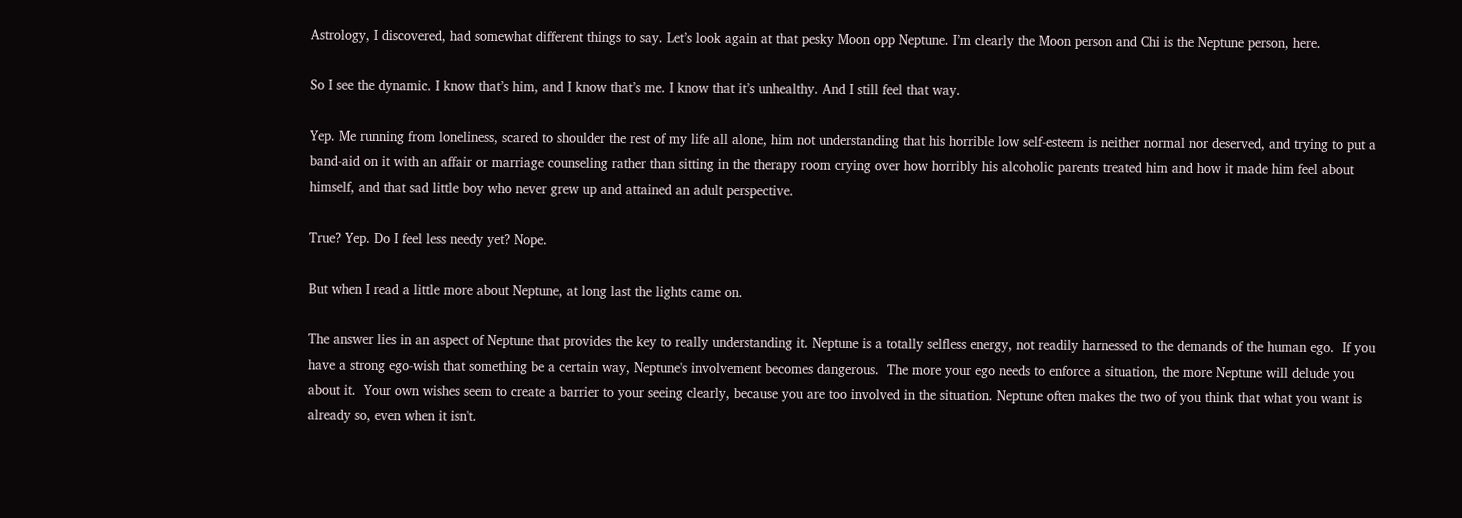Astrology, I discovered, had somewhat different things to say. Let’s look again at that pesky Moon opp Neptune. I’m clearly the Moon person and Chi is the Neptune person, here.

So I see the dynamic. I know that’s him, and I know that’s me. I know that it’s unhealthy. And I still feel that way.

Yep. Me running from loneliness, scared to shoulder the rest of my life all alone, him not understanding that his horrible low self-esteem is neither normal nor deserved, and trying to put a band-aid on it with an affair or marriage counseling rather than sitting in the therapy room crying over how horribly his alcoholic parents treated him and how it made him feel about himself, and that sad little boy who never grew up and attained an adult perspective.

True? Yep. Do I feel less needy yet? Nope.

But when I read a little more about Neptune, at long last the lights came on.

The answer lies in an aspect of Neptune that provides the key to really understanding it. Neptune is a totally selfless energy, not readily harnessed to the demands of the human ego.  If you have a strong ego-wish that something be a certain way, Neptune's involvement becomes dangerous.  The more your ego needs to enforce a situation, the more Neptune will delude you about it.  Your own wishes seem to create a barrier to your seeing clearly, because you are too involved in the situation. Neptune often makes the two of you think that what you want is already so, even when it isn't.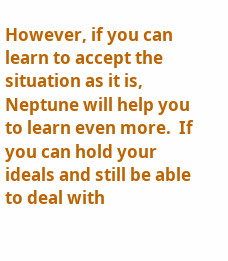However, if you can learn to accept the situation as it is, Neptune will help you to learn even more.  If you can hold your ideals and still be able to deal with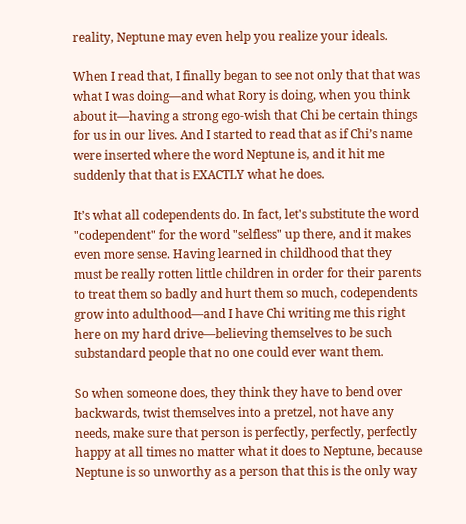reality, Neptune may even help you realize your ideals.

When I read that, I finally began to see not only that that was what I was doing—and what Rory is doing, when you think about it—having a strong ego-wish that Chi be certain things for us in our lives. And I started to read that as if Chi’s name were inserted where the word Neptune is, and it hit me suddenly that that is EXACTLY what he does.

It’s what all codependents do. In fact, let's substitute the word "codependent" for the word "selfless" up there, and it makes even more sense. Having learned in childhood that they must be really rotten little children in order for their parents to treat them so badly and hurt them so much, codependents grow into adulthood—and I have Chi writing me this right here on my hard drive—believing themselves to be such substandard people that no one could ever want them.

So when someone does, they think they have to bend over backwards, twist themselves into a pretzel, not have any needs, make sure that person is perfectly, perfectly, perfectly happy at all times no matter what it does to Neptune, because Neptune is so unworthy as a person that this is the only way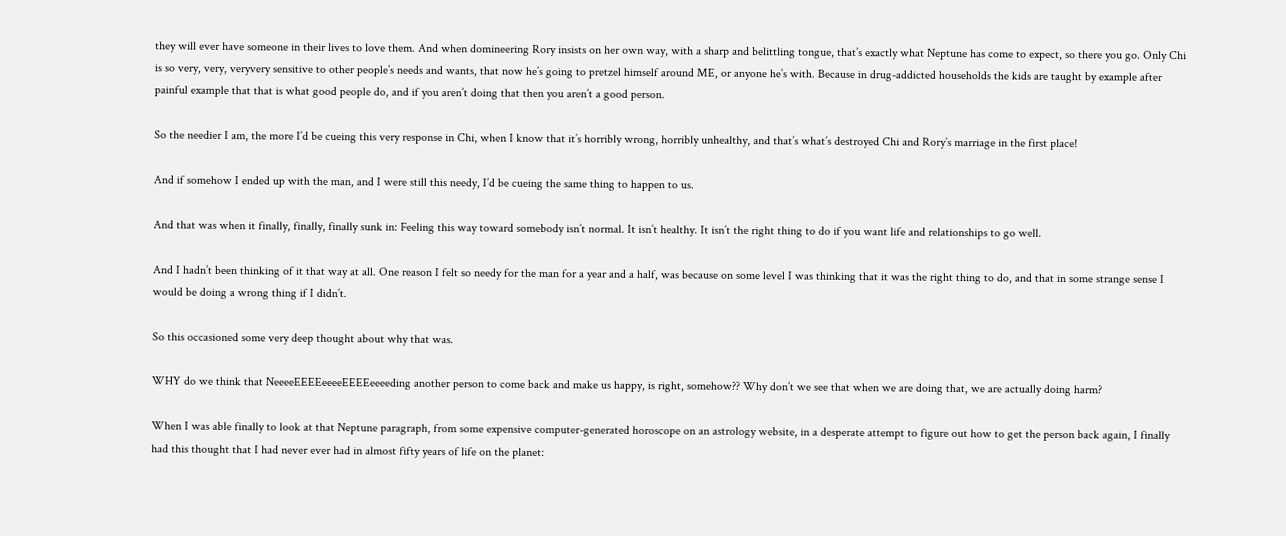they will ever have someone in their lives to love them. And when domineering Rory insists on her own way, with a sharp and belittling tongue, that’s exactly what Neptune has come to expect, so there you go. Only Chi is so very, very, veryvery sensitive to other people’s needs and wants, that now he’s going to pretzel himself around ME, or anyone he’s with. Because in drug-addicted households the kids are taught by example after painful example that that is what good people do, and if you aren’t doing that then you aren’t a good person.

So the needier I am, the more I’d be cueing this very response in Chi, when I know that it’s horribly wrong, horribly unhealthy, and that’s what’s destroyed Chi and Rory’s marriage in the first place!

And if somehow I ended up with the man, and I were still this needy, I’d be cueing the same thing to happen to us.

And that was when it finally, finally, finally sunk in: Feeling this way toward somebody isn’t normal. It isn’t healthy. It isn’t the right thing to do if you want life and relationships to go well.

And I hadn’t been thinking of it that way at all. One reason I felt so needy for the man for a year and a half, was because on some level I was thinking that it was the right thing to do, and that in some strange sense I would be doing a wrong thing if I didn’t.

So this occasioned some very deep thought about why that was.

WHY do we think that NeeeeEEEEeeeeEEEEeeeeding another person to come back and make us happy, is right, somehow?? Why don’t we see that when we are doing that, we are actually doing harm?

When I was able finally to look at that Neptune paragraph, from some expensive computer-generated horoscope on an astrology website, in a desperate attempt to figure out how to get the person back again, I finally had this thought that I had never ever had in almost fifty years of life on the planet: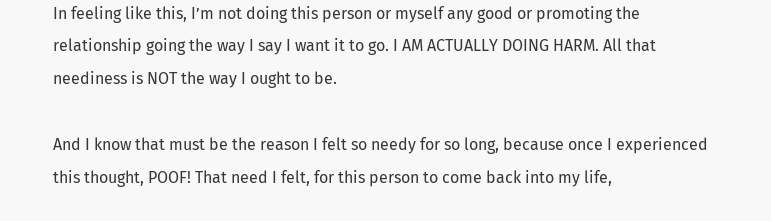In feeling like this, I’m not doing this person or myself any good or promoting the relationship going the way I say I want it to go. I AM ACTUALLY DOING HARM. All that neediness is NOT the way I ought to be.

And I know that must be the reason I felt so needy for so long, because once I experienced this thought, POOF! That need I felt, for this person to come back into my life,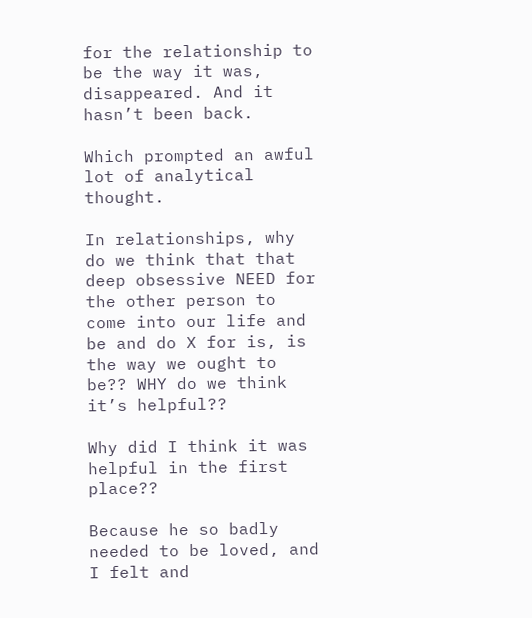for the relationship to be the way it was, disappeared. And it hasn’t been back.

Which prompted an awful lot of analytical thought.

In relationships, why do we think that that deep obsessive NEED for the other person to come into our life and be and do X for is, is the way we ought to be?? WHY do we think it’s helpful??

Why did I think it was helpful in the first place??

Because he so badly needed to be loved, and I felt and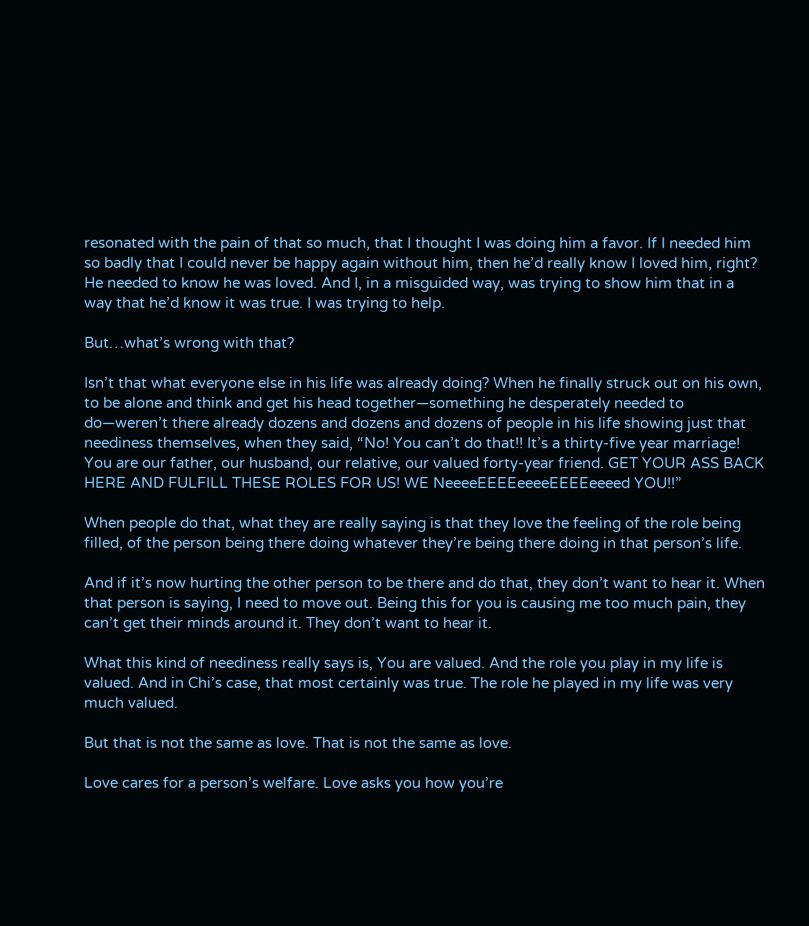resonated with the pain of that so much, that I thought I was doing him a favor. If I needed him so badly that I could never be happy again without him, then he’d really know I loved him, right? He needed to know he was loved. And I, in a misguided way, was trying to show him that in a way that he’d know it was true. I was trying to help.

But…what’s wrong with that?

Isn’t that what everyone else in his life was already doing? When he finally struck out on his own, to be alone and think and get his head together—something he desperately needed to do—weren’t there already dozens and dozens and dozens of people in his life showing just that neediness themselves, when they said, “No! You can’t do that!! It’s a thirty-five year marriage! You are our father, our husband, our relative, our valued forty-year friend. GET YOUR ASS BACK HERE AND FULFILL THESE ROLES FOR US! WE NeeeeEEEEeeeeEEEEeeeed YOU!!”

When people do that, what they are really saying is that they love the feeling of the role being filled, of the person being there doing whatever they’re being there doing in that person’s life.

And if it’s now hurting the other person to be there and do that, they don’t want to hear it. When that person is saying, I need to move out. Being this for you is causing me too much pain, they can’t get their minds around it. They don’t want to hear it.

What this kind of neediness really says is, You are valued. And the role you play in my life is valued. And in Chi’s case, that most certainly was true. The role he played in my life was very much valued.

But that is not the same as love. That is not the same as love.

Love cares for a person’s welfare. Love asks you how you’re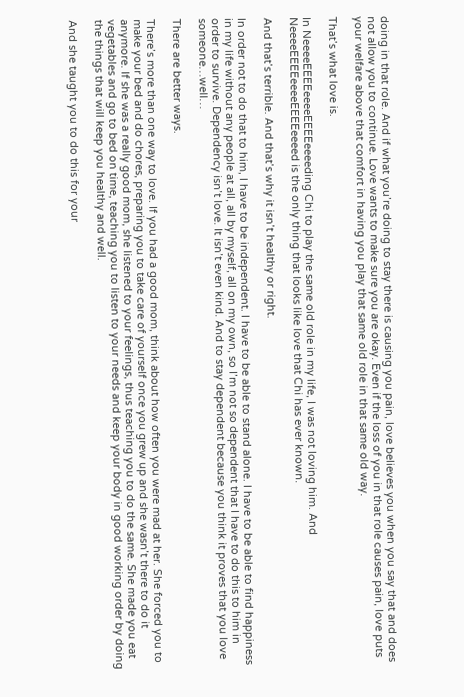doing in that role. And if what you’re doing to stay there is causing you pain, love believes you when you say that and does not allow you to continue. Love wants to make sure you are okay. Even if the loss of you in that role causes pain, love puts your welfare above that comfort in having you play that same old role in that same old way.

That’s what love is.

In NeeeeEEEEeeeeEEEEeeeeding Chi to play the same old role in my life, I was not loving him. And NeeeeEEEEeeeeEEEEeeeed is the only thing that looks like love that Chi has ever known.

And that’s terrible. And that’s why it isn’t healthy or right.

In order not to do that to him, I have to be independent. I have to be able to stand alone. I have to be able to find happiness in my life without any people at all, all by myself, all on my own, so I’m not so dependent that I have to do this to him in order to survive. Dependency isn’t love. It isn’t even kind. And to stay dependent because you think it proves that you love someone…well…

There are better ways.

There’s more than one way to love. If you had a good mom, think about how often you were mad at her. She forced you to make your bed and do chores, preparing you to take care of yourself once you grew up and she wasn’t there to do it anymore. If she was a really good mom, she listened to your feelings, thus teaching you to do the same. She made you eat vegetables and go to bed on time, teaching you to listen to your needs and keep your body in good working order by doing the things that will keep you healthy and well.

And she taught you to do this for your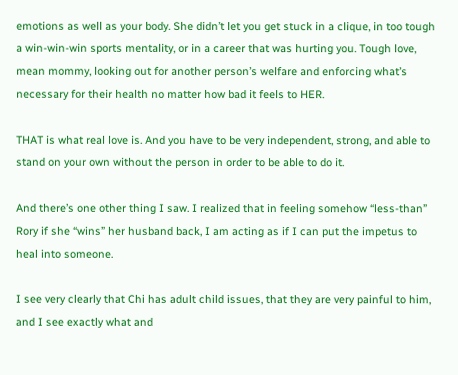emotions as well as your body. She didn’t let you get stuck in a clique, in too tough a win-win-win sports mentality, or in a career that was hurting you. Tough love, mean mommy, looking out for another person’s welfare and enforcing what’s necessary for their health no matter how bad it feels to HER.

THAT is what real love is. And you have to be very independent, strong, and able to stand on your own without the person in order to be able to do it.

And there’s one other thing I saw. I realized that in feeling somehow “less-than” Rory if she “wins” her husband back, I am acting as if I can put the impetus to heal into someone.

I see very clearly that Chi has adult child issues, that they are very painful to him, and I see exactly what and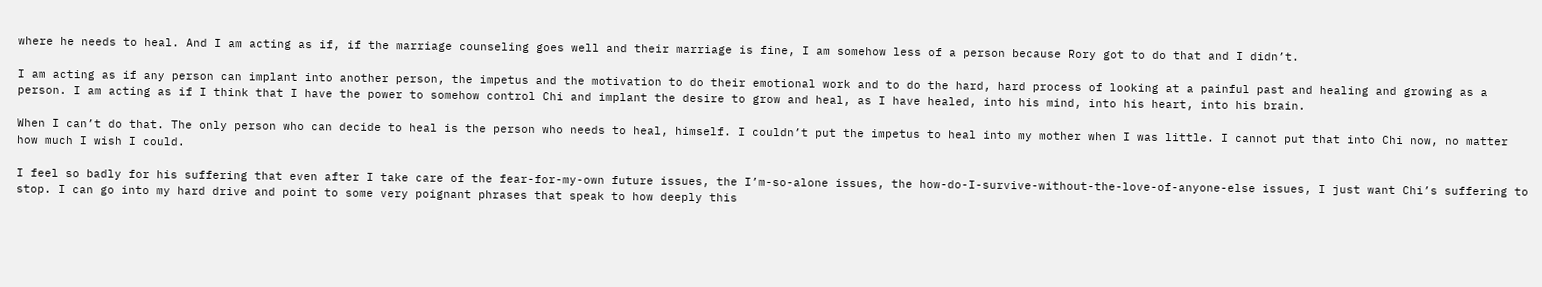where he needs to heal. And I am acting as if, if the marriage counseling goes well and their marriage is fine, I am somehow less of a person because Rory got to do that and I didn’t.

I am acting as if any person can implant into another person, the impetus and the motivation to do their emotional work and to do the hard, hard process of looking at a painful past and healing and growing as a person. I am acting as if I think that I have the power to somehow control Chi and implant the desire to grow and heal, as I have healed, into his mind, into his heart, into his brain.

When I can’t do that. The only person who can decide to heal is the person who needs to heal, himself. I couldn’t put the impetus to heal into my mother when I was little. I cannot put that into Chi now, no matter how much I wish I could.

I feel so badly for his suffering that even after I take care of the fear-for-my-own future issues, the I’m-so-alone issues, the how-do-I-survive-without-the-love-of-anyone-else issues, I just want Chi’s suffering to stop. I can go into my hard drive and point to some very poignant phrases that speak to how deeply this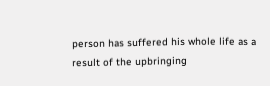person has suffered his whole life as a result of the upbringing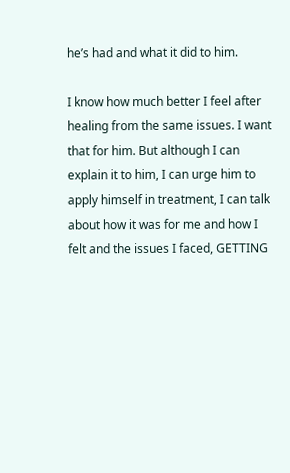he’s had and what it did to him.

I know how much better I feel after healing from the same issues. I want that for him. But although I can explain it to him, I can urge him to apply himself in treatment, I can talk about how it was for me and how I felt and the issues I faced, GETTING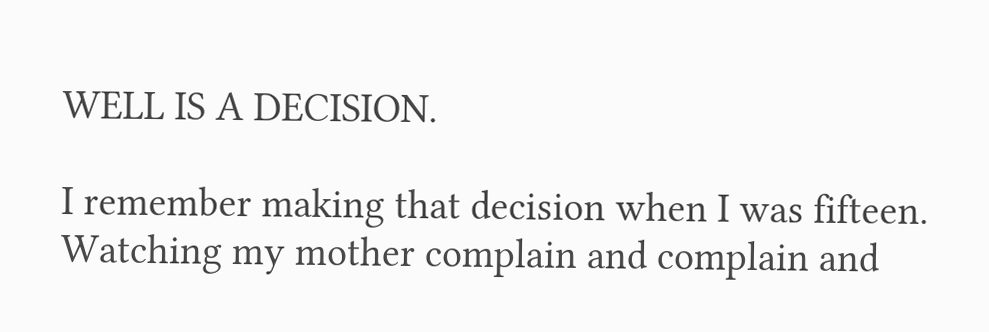WELL IS A DECISION.

I remember making that decision when I was fifteen. Watching my mother complain and complain and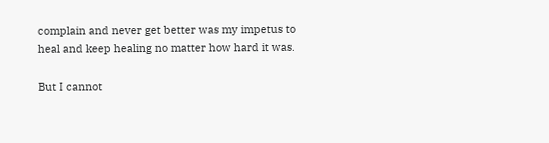complain and never get better was my impetus to heal and keep healing no matter how hard it was.

But I cannot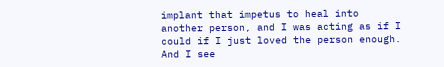implant that impetus to heal into another person, and I was acting as if I could if I just loved the person enough. And I see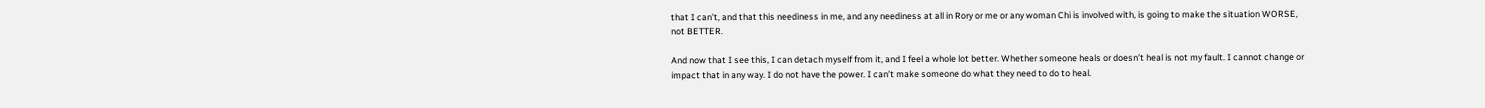that I can’t, and that this neediness in me, and any neediness at all in Rory or me or any woman Chi is involved with, is going to make the situation WORSE, not BETTER.

And now that I see this, I can detach myself from it, and I feel a whole lot better. Whether someone heals or doesn’t heal is not my fault. I cannot change or impact that in any way. I do not have the power. I can’t make someone do what they need to do to heal.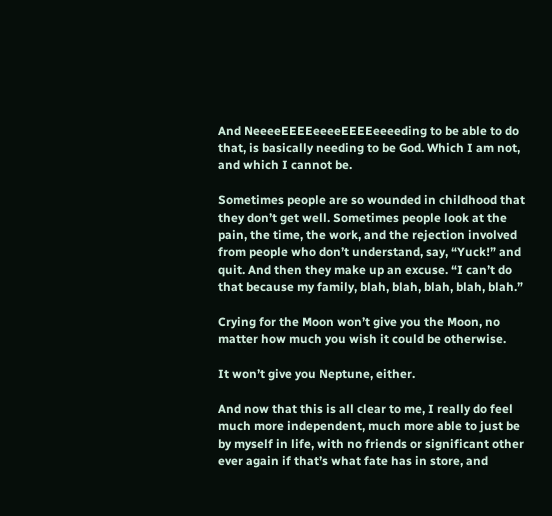And NeeeeEEEEeeeeEEEEeeeeding to be able to do that, is basically needing to be God. Which I am not, and which I cannot be.

Sometimes people are so wounded in childhood that they don’t get well. Sometimes people look at the pain, the time, the work, and the rejection involved from people who don’t understand, say, “Yuck!” and quit. And then they make up an excuse. “I can’t do that because my family, blah, blah, blah, blah, blah.”

Crying for the Moon won’t give you the Moon, no matter how much you wish it could be otherwise.

It won’t give you Neptune, either.

And now that this is all clear to me, I really do feel much more independent, much more able to just be by myself in life, with no friends or significant other ever again if that’s what fate has in store, and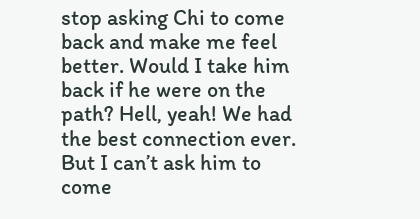stop asking Chi to come back and make me feel better. Would I take him back if he were on the path? Hell, yeah! We had the best connection ever. But I can’t ask him to come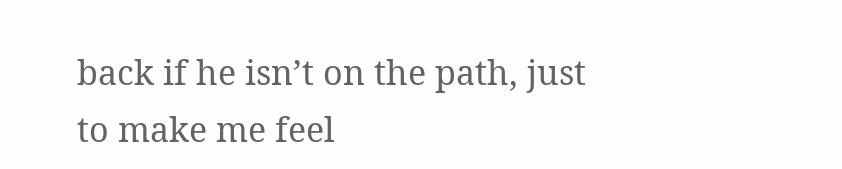back if he isn’t on the path, just to make me feel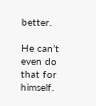better.

He can’t even do that for himself.